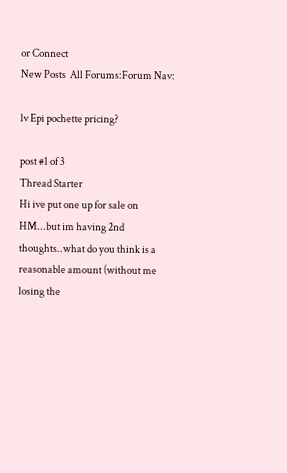or Connect
New Posts  All Forums:Forum Nav:

lv Epi pochette pricing?

post #1 of 3
Thread Starter
Hi ive put one up for sale on HM...but im having 2nd thoughts..what do you think is a reasonable amount (without me losing the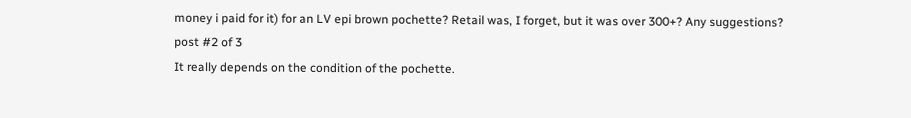money i paid for it) for an LV epi brown pochette? Retail was, I forget, but it was over 300+? Any suggestions?
post #2 of 3
It really depends on the condition of the pochette.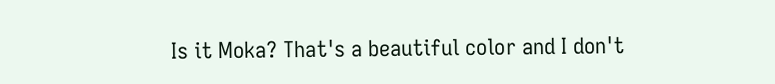Is it Moka? That's a beautiful color and I don't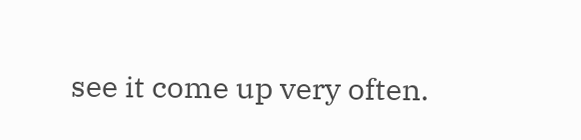see it come up very often.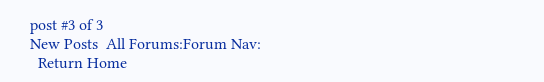post #3 of 3
New Posts  All Forums:Forum Nav:
  Return Home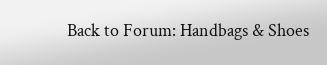Back to Forum: Handbags & Shoes